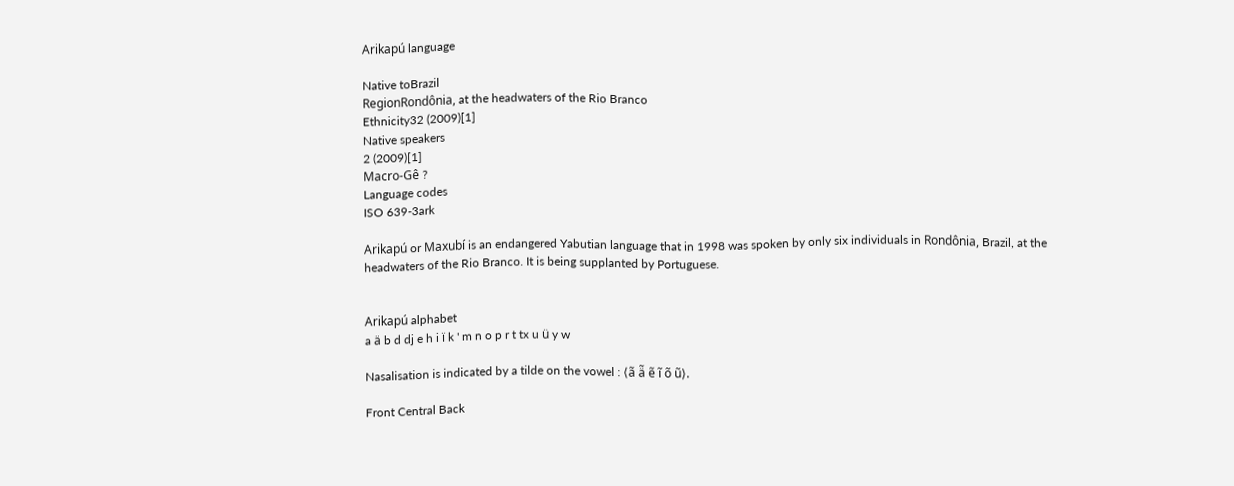Arikapú language

Native toBrazil
RegionRondônia, at the headwaters of the Rio Branco
Ethnicity32 (2009)[1]
Native speakers
2 (2009)[1]
Macro-Gê ?
Language codes
ISO 639-3ark

Arikapú or Maxubí is an endangered Yabutian language that in 1998 was spoken by only six individuals in Rondônia, Brazil, at the headwaters of the Rio Branco. It is being supplanted by Portuguese.


Arikapú alphabet
a ä b d dj e h i ï k ' m n o p r t tx u ü y w

Nasalisation is indicated by a tilde on the vowel : ⟨ã ä̃ ẽ ĩ õ ũ⟩.

Front Central Back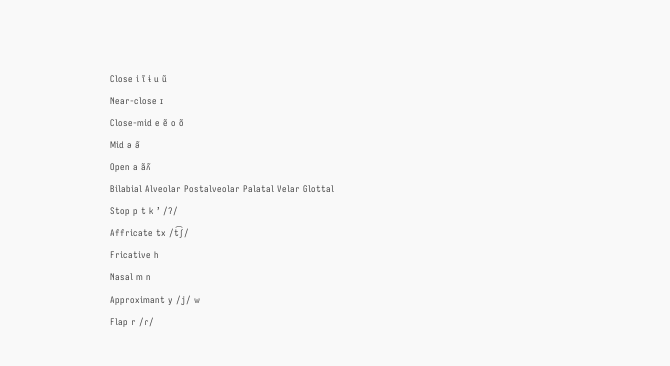Close i ĩ ɨ u ũ
Near-close ɪ
Close-mid e ẽ o õ
Mid ə ə̃
Open a ãʌ̃
Bilabial Alveolar Postalveolar Palatal Velar Glottal
Stop p t k ʼ /ʔ/
Affricate tx /t͡ʃ/
Fricative h
Nasal m n
Approximant y /j/ w
Flap r /ɾ/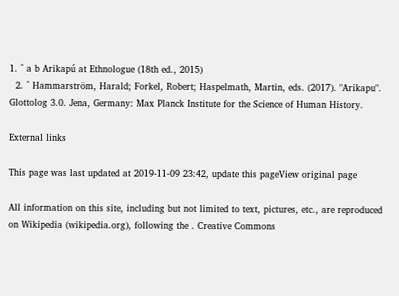1. ^ a b Arikapú at Ethnologue (18th ed., 2015)
  2. ^ Hammarström, Harald; Forkel, Robert; Haspelmath, Martin, eds. (2017). "Arikapu". Glottolog 3.0. Jena, Germany: Max Planck Institute for the Science of Human History.

External links

This page was last updated at 2019-11-09 23:42, update this pageView original page

All information on this site, including but not limited to text, pictures, etc., are reproduced on Wikipedia (wikipedia.org), following the . Creative Commons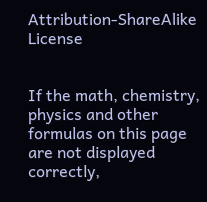Attribution-ShareAlike License


If the math, chemistry, physics and other formulas on this page are not displayed correctly,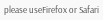please useFirefox or Safari